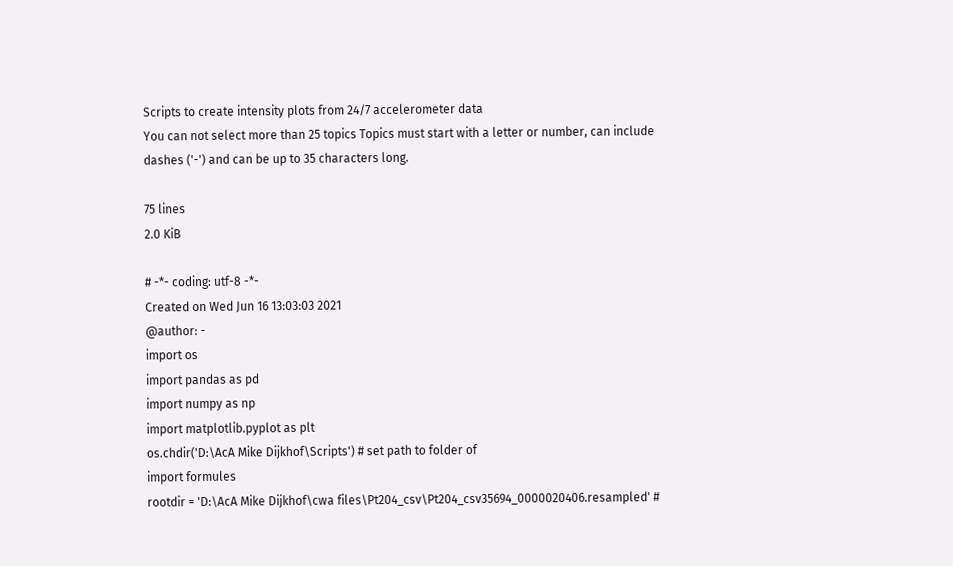Scripts to create intensity plots from 24/7 accelerometer data
You can not select more than 25 topics Topics must start with a letter or number, can include dashes ('-') and can be up to 35 characters long.

75 lines
2.0 KiB

# -*- coding: utf-8 -*-
Created on Wed Jun 16 13:03:03 2021
@author: -
import os
import pandas as pd
import numpy as np
import matplotlib.pyplot as plt
os.chdir('D:\AcA Mike Dijkhof\Scripts') # set path to folder of
import formules
rootdir = 'D:\AcA Mike Dijkhof\cwa files\Pt204_csv\Pt204_csv35694_0000020406.resampled' #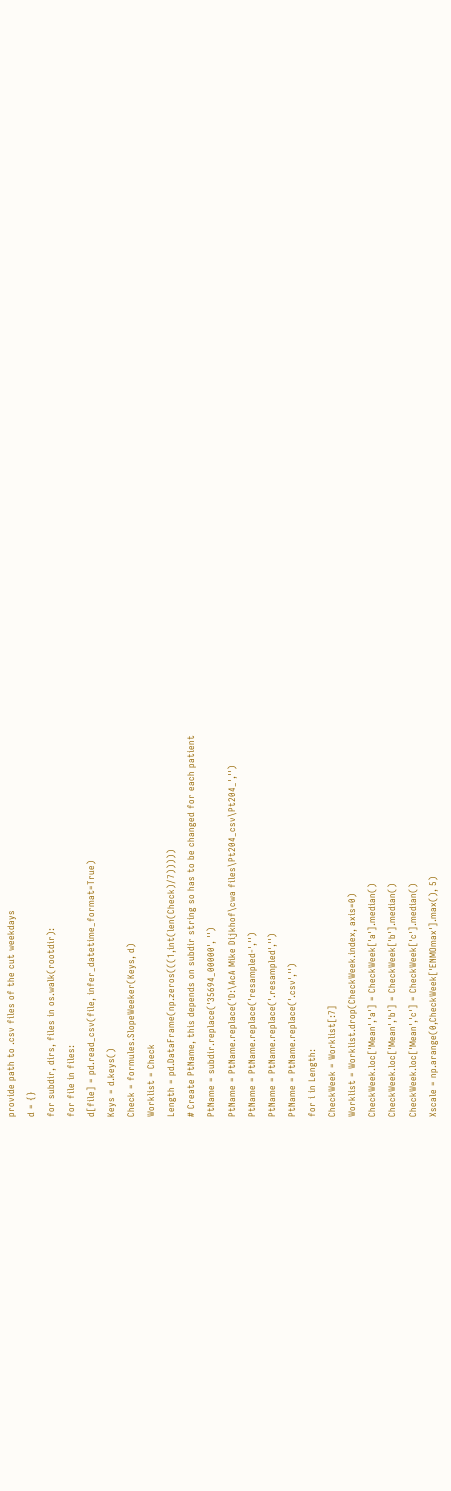provide path to .csv files of the cut weekdays
d = {}
for subdir, dirs, files in os.walk(rootdir):
for file in files:
d[file] = pd.read_csv(file, infer_datetime_format=True)
Keys = d.keys()
Check = formules.SlopeWeeker(Keys, d)
Worklist = Check
Length = pd.DataFrame(np.zeros(((1,int(len(Check)/7)))))
# Create PtName, this depends on subdir string so has to be changed for each patient
PtName = subdir.replace('35694_00000', '')
PtName = PtName.replace('D:\AcA Mike Dijkhof\cwa files\Pt204_csv\Pt204_','')
PtName = PtName.replace('resampled-','')
PtName = PtName.replace('.resampled','')
PtName = PtName.replace('.csv','')
for i in Length:
CheckWeek = Worklist[:7]
Worklist = Worklist.drop(CheckWeek.index, axis=0)
CheckWeek.loc['Mean','a'] = CheckWeek['a'].median()
CheckWeek.loc['Mean','b'] = CheckWeek['b'].median()
CheckWeek.loc['Mean','c'] = CheckWeek['c'].median()
Xscale = np.arange(0,CheckWeek['ENMOmax'].max(), 5)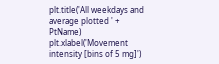plt.title('All weekdays and average plotted ' + PtName)
plt.xlabel('Movement intensity [bins of 5 mg]')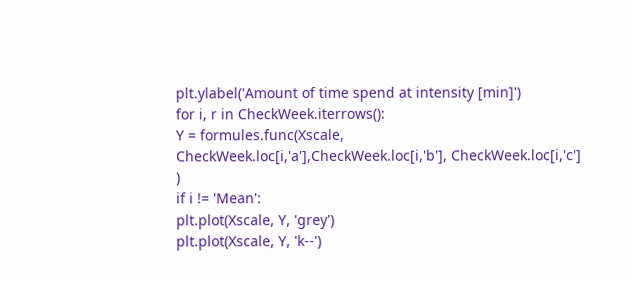plt.ylabel('Amount of time spend at intensity [min]')
for i, r in CheckWeek.iterrows():
Y = formules.func(Xscale, CheckWeek.loc[i,'a'],CheckWeek.loc[i,'b'], CheckWeek.loc[i,'c'] )
if i != 'Mean':
plt.plot(Xscale, Y, 'grey')
plt.plot(Xscale, Y, 'k--')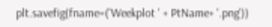plt.savefig(fname=('Weekplot ' + PtName+ '.png'))